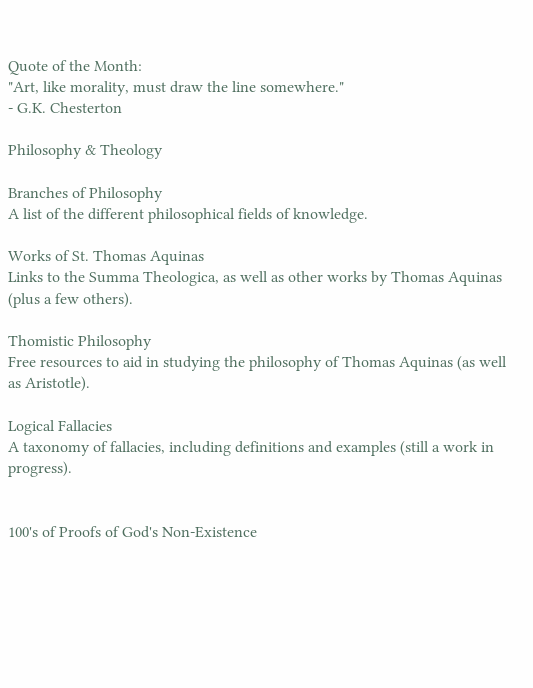Quote of the Month:
"Art, like morality, must draw the line somewhere."
- G.K. Chesterton

Philosophy & Theology

Branches of Philosophy
A list of the different philosophical fields of knowledge.

Works of St. Thomas Aquinas
Links to the Summa Theologica, as well as other works by Thomas Aquinas (plus a few others).

Thomistic Philosophy
Free resources to aid in studying the philosophy of Thomas Aquinas (as well as Aristotle).

Logical Fallacies
A taxonomy of fallacies, including definitions and examples (still a work in progress).


100's of Proofs of God's Non-Existence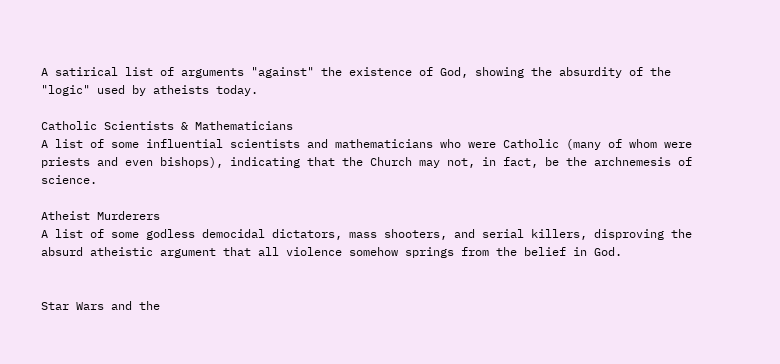A satirical list of arguments "against" the existence of God, showing the absurdity of the "logic" used by atheists today.

Catholic Scientists & Mathematicians
A list of some influential scientists and mathematicians who were Catholic (many of whom were priests and even bishops), indicating that the Church may not, in fact, be the archnemesis of science.

Atheist Murderers
A list of some godless democidal dictators, mass shooters, and serial killers, disproving the absurd atheistic argument that all violence somehow springs from the belief in God.


Star Wars and the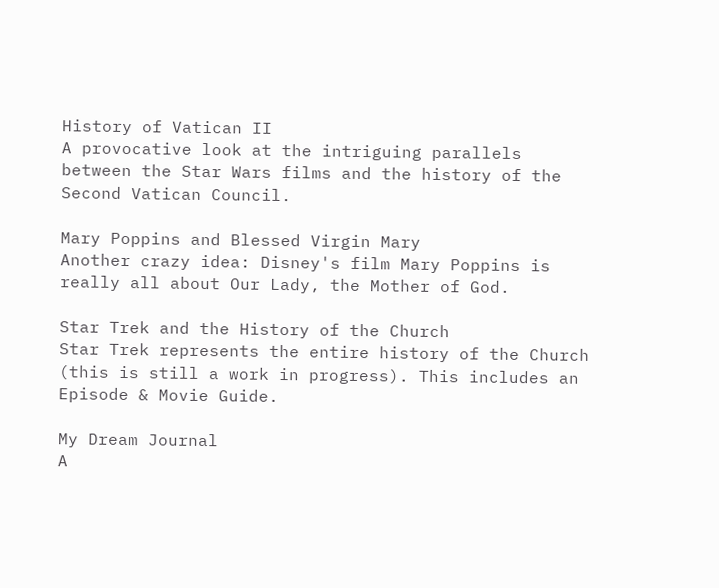History of Vatican II
A provocative look at the intriguing parallels between the Star Wars films and the history of the Second Vatican Council.

Mary Poppins and Blessed Virgin Mary
Another crazy idea: Disney's film Mary Poppins is really all about Our Lady, the Mother of God.

Star Trek and the History of the Church
Star Trek represents the entire history of the Church (this is still a work in progress). This includes an Episode & Movie Guide.

My Dream Journal
A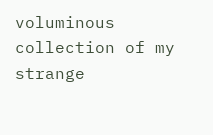voluminous collection of my strange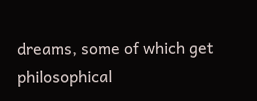dreams, some of which get philosophical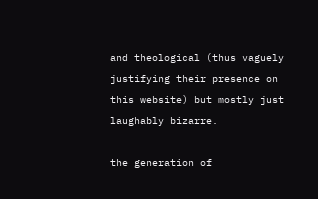and theological (thus vaguely justifying their presence on this website) but mostly just laughably bizarre.

the generation of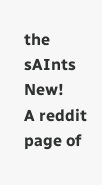the sAInts New!
A reddit page of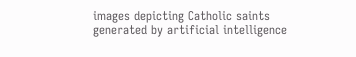images depicting Catholic saints generated by artificial intelligence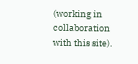(working in collaboration with this site).